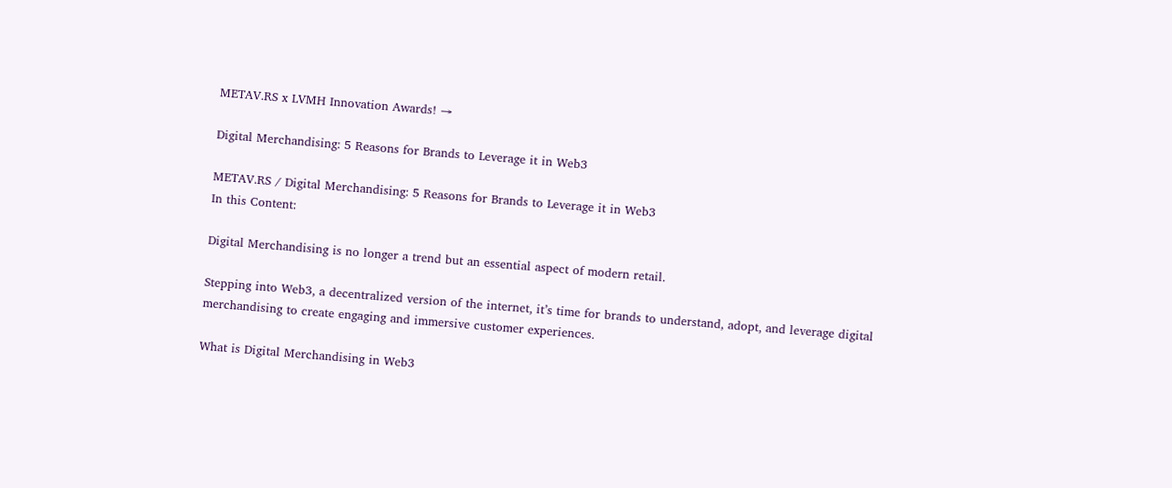METAV.RS x LVMH Innovation Awards! →

Digital Merchandising: 5 Reasons for Brands to Leverage it in Web3

METAV.RS / Digital Merchandising: 5 Reasons for Brands to Leverage it in Web3
In this Content:

Digital Merchandising is no longer a trend but an essential aspect of modern retail.

Stepping into Web3, a decentralized version of the internet, it’s time for brands to understand, adopt, and leverage digital merchandising to create engaging and immersive customer experiences.

What is Digital Merchandising in Web3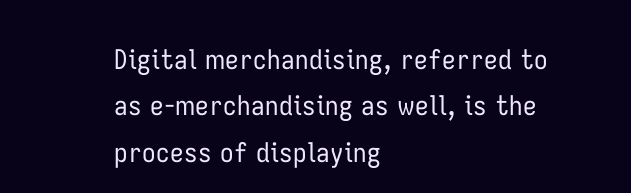Digital merchandising, referred to as e-merchandising as well, is the process of displaying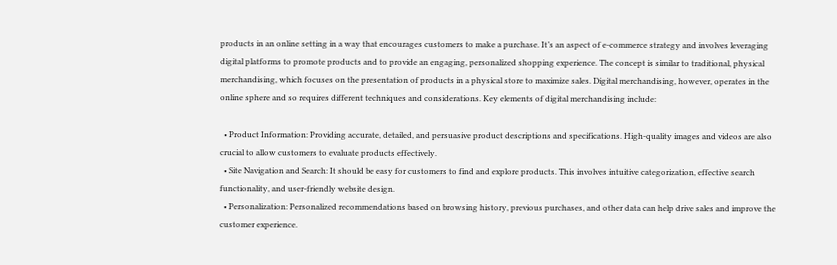products in an online setting in a way that encourages customers to make a purchase. It’s an aspect of e-commerce strategy and involves leveraging digital platforms to promote products and to provide an engaging, personalized shopping experience. The concept is similar to traditional, physical merchandising, which focuses on the presentation of products in a physical store to maximize sales. Digital merchandising, however, operates in the online sphere and so requires different techniques and considerations. Key elements of digital merchandising include:

  • Product Information: Providing accurate, detailed, and persuasive product descriptions and specifications. High-quality images and videos are also crucial to allow customers to evaluate products effectively.
  • Site Navigation and Search: It should be easy for customers to find and explore products. This involves intuitive categorization, effective search functionality, and user-friendly website design.
  • Personalization: Personalized recommendations based on browsing history, previous purchases, and other data can help drive sales and improve the customer experience.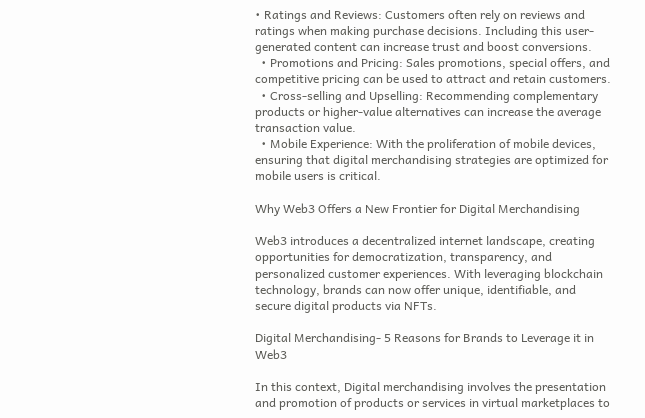• Ratings and Reviews: Customers often rely on reviews and ratings when making purchase decisions. Including this user-generated content can increase trust and boost conversions.
  • Promotions and Pricing: Sales promotions, special offers, and competitive pricing can be used to attract and retain customers.
  • Cross-selling and Upselling: Recommending complementary products or higher-value alternatives can increase the average transaction value.
  • Mobile Experience: With the proliferation of mobile devices, ensuring that digital merchandising strategies are optimized for mobile users is critical.

Why Web3 Offers a New Frontier for Digital Merchandising

Web3 introduces a decentralized internet landscape, creating opportunities for democratization, transparency, and personalized customer experiences. With leveraging blockchain technology, brands can now offer unique, identifiable, and secure digital products via NFTs.

Digital Merchandising- 5 Reasons for Brands to Leverage it in Web3

In this context, Digital merchandising involves the presentation and promotion of products or services in virtual marketplaces to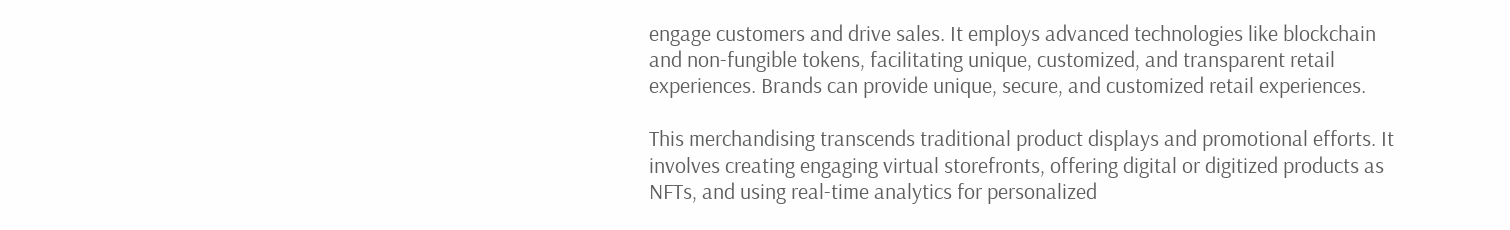engage customers and drive sales. It employs advanced technologies like blockchain and non-fungible tokens, facilitating unique, customized, and transparent retail experiences. Brands can provide unique, secure, and customized retail experiences.

This merchandising transcends traditional product displays and promotional efforts. It involves creating engaging virtual storefronts, offering digital or digitized products as NFTs, and using real-time analytics for personalized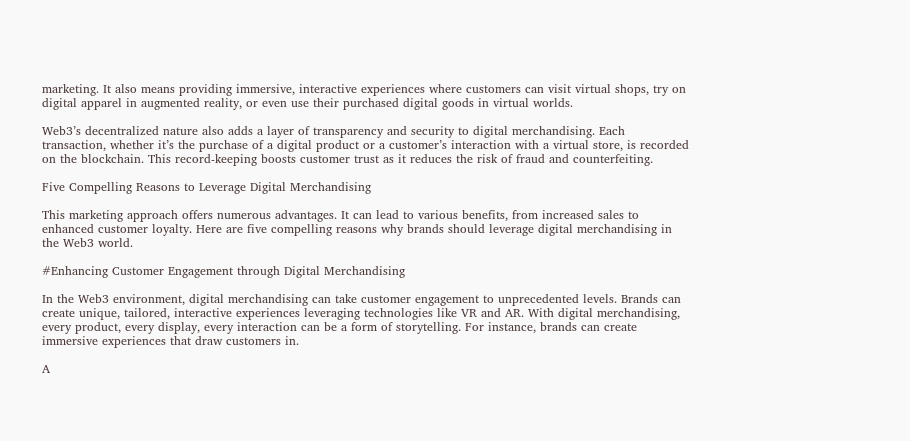marketing. It also means providing immersive, interactive experiences where customers can visit virtual shops, try on digital apparel in augmented reality, or even use their purchased digital goods in virtual worlds.

Web3’s decentralized nature also adds a layer of transparency and security to digital merchandising. Each transaction, whether it’s the purchase of a digital product or a customer’s interaction with a virtual store, is recorded on the blockchain. This record-keeping boosts customer trust as it reduces the risk of fraud and counterfeiting.

Five Compelling Reasons to Leverage Digital Merchandising

This marketing approach offers numerous advantages. It can lead to various benefits, from increased sales to enhanced customer loyalty. Here are five compelling reasons why brands should leverage digital merchandising in the Web3 world.

#Enhancing Customer Engagement through Digital Merchandising

In the Web3 environment, digital merchandising can take customer engagement to unprecedented levels. Brands can create unique, tailored, interactive experiences leveraging technologies like VR and AR. With digital merchandising, every product, every display, every interaction can be a form of storytelling. For instance, brands can create immersive experiences that draw customers in.

A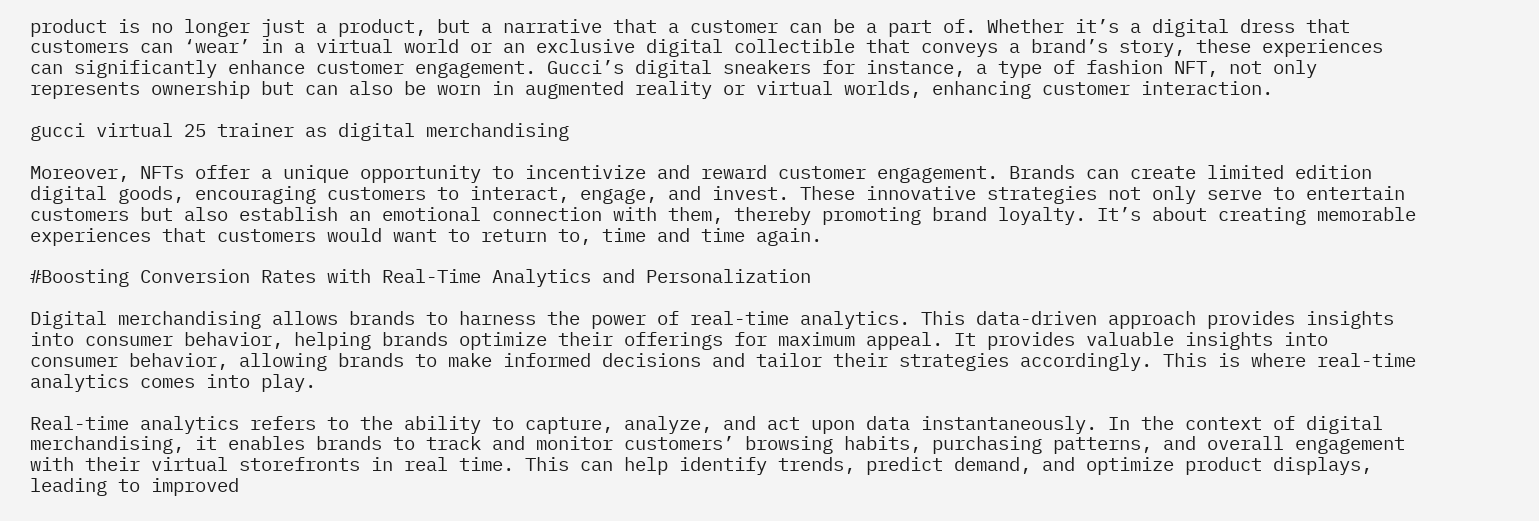product is no longer just a product, but a narrative that a customer can be a part of. Whether it’s a digital dress that customers can ‘wear’ in a virtual world or an exclusive digital collectible that conveys a brand’s story, these experiences can significantly enhance customer engagement. Gucci’s digital sneakers for instance, a type of fashion NFT, not only represents ownership but can also be worn in augmented reality or virtual worlds, enhancing customer interaction.

gucci virtual 25 trainer as digital merchandising

Moreover, NFTs offer a unique opportunity to incentivize and reward customer engagement. Brands can create limited edition digital goods, encouraging customers to interact, engage, and invest. These innovative strategies not only serve to entertain customers but also establish an emotional connection with them, thereby promoting brand loyalty. It’s about creating memorable experiences that customers would want to return to, time and time again.

#Boosting Conversion Rates with Real-Time Analytics and Personalization

Digital merchandising allows brands to harness the power of real-time analytics. This data-driven approach provides insights into consumer behavior, helping brands optimize their offerings for maximum appeal. It provides valuable insights into consumer behavior, allowing brands to make informed decisions and tailor their strategies accordingly. This is where real-time analytics comes into play.

Real-time analytics refers to the ability to capture, analyze, and act upon data instantaneously. In the context of digital merchandising, it enables brands to track and monitor customers’ browsing habits, purchasing patterns, and overall engagement with their virtual storefronts in real time. This can help identify trends, predict demand, and optimize product displays, leading to improved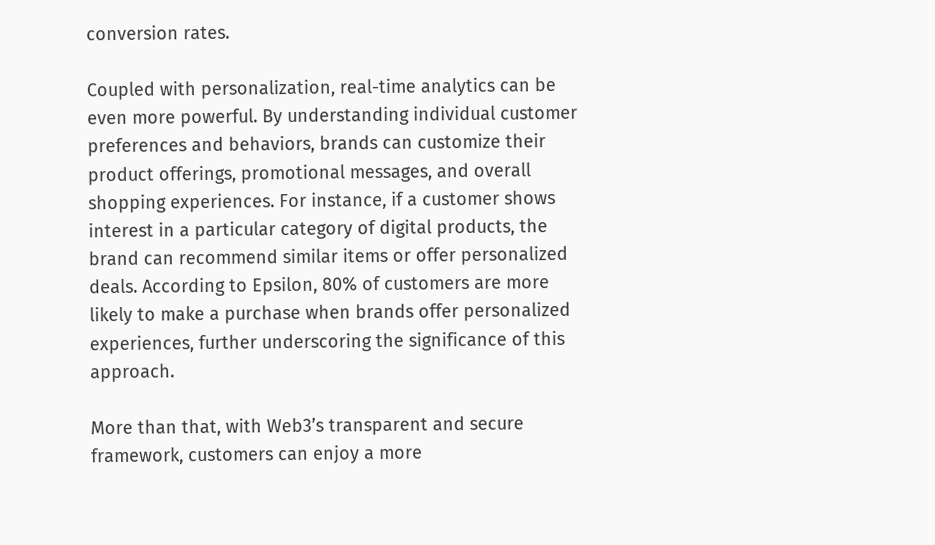conversion rates.

Coupled with personalization, real-time analytics can be even more powerful. By understanding individual customer preferences and behaviors, brands can customize their product offerings, promotional messages, and overall shopping experiences. For instance, if a customer shows interest in a particular category of digital products, the brand can recommend similar items or offer personalized deals. According to Epsilon, 80% of customers are more likely to make a purchase when brands offer personalized experiences, further underscoring the significance of this approach.

More than that, with Web3’s transparent and secure framework, customers can enjoy a more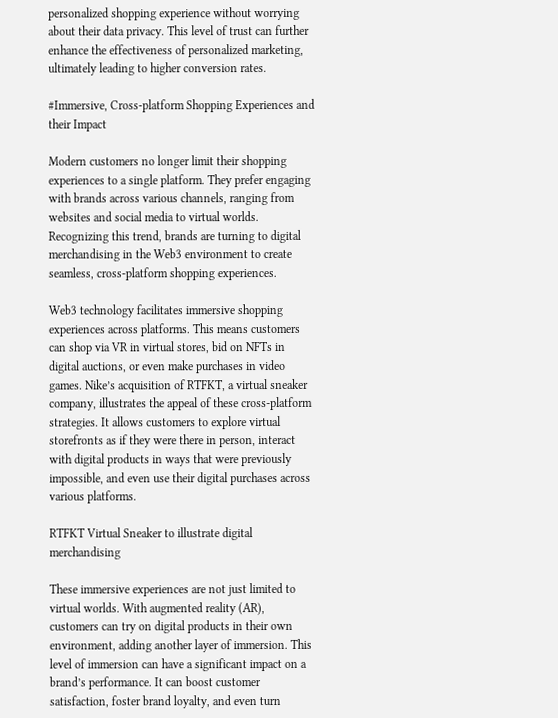personalized shopping experience without worrying about their data privacy. This level of trust can further enhance the effectiveness of personalized marketing, ultimately leading to higher conversion rates.

#Immersive, Cross-platform Shopping Experiences and their Impact

Modern customers no longer limit their shopping experiences to a single platform. They prefer engaging with brands across various channels, ranging from websites and social media to virtual worlds. Recognizing this trend, brands are turning to digital merchandising in the Web3 environment to create seamless, cross-platform shopping experiences.

Web3 technology facilitates immersive shopping experiences across platforms. This means customers can shop via VR in virtual stores, bid on NFTs in digital auctions, or even make purchases in video games. Nike’s acquisition of RTFKT, a virtual sneaker company, illustrates the appeal of these cross-platform strategies. It allows customers to explore virtual storefronts as if they were there in person, interact with digital products in ways that were previously impossible, and even use their digital purchases across various platforms.

RTFKT Virtual Sneaker to illustrate digital merchandising

These immersive experiences are not just limited to virtual worlds. With augmented reality (AR), customers can try on digital products in their own environment, adding another layer of immersion. This level of immersion can have a significant impact on a brand’s performance. It can boost customer satisfaction, foster brand loyalty, and even turn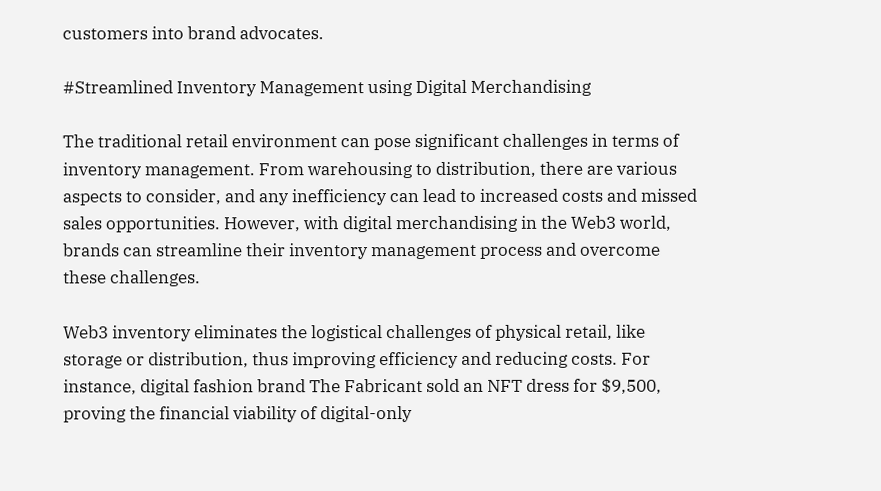customers into brand advocates.

#Streamlined Inventory Management using Digital Merchandising

The traditional retail environment can pose significant challenges in terms of inventory management. From warehousing to distribution, there are various aspects to consider, and any inefficiency can lead to increased costs and missed sales opportunities. However, with digital merchandising in the Web3 world, brands can streamline their inventory management process and overcome these challenges.

Web3 inventory eliminates the logistical challenges of physical retail, like storage or distribution, thus improving efficiency and reducing costs. For instance, digital fashion brand The Fabricant sold an NFT dress for $9,500, proving the financial viability of digital-only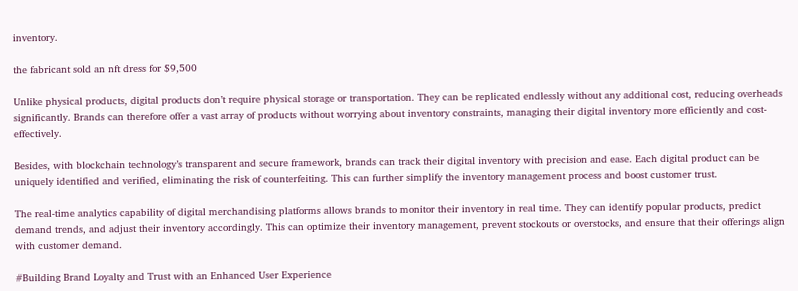inventory.

the fabricant sold an nft dress for $9,500

Unlike physical products, digital products don’t require physical storage or transportation. They can be replicated endlessly without any additional cost, reducing overheads significantly. Brands can therefore offer a vast array of products without worrying about inventory constraints, managing their digital inventory more efficiently and cost-effectively.

Besides, with blockchain technology’s transparent and secure framework, brands can track their digital inventory with precision and ease. Each digital product can be uniquely identified and verified, eliminating the risk of counterfeiting. This can further simplify the inventory management process and boost customer trust.

The real-time analytics capability of digital merchandising platforms allows brands to monitor their inventory in real time. They can identify popular products, predict demand trends, and adjust their inventory accordingly. This can optimize their inventory management, prevent stockouts or overstocks, and ensure that their offerings align with customer demand.

#Building Brand Loyalty and Trust with an Enhanced User Experience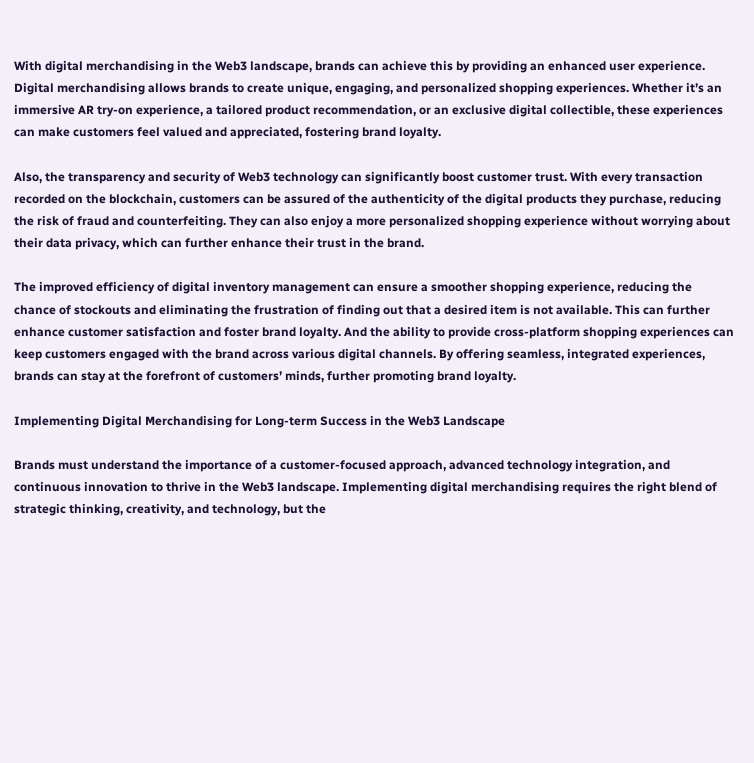With digital merchandising in the Web3 landscape, brands can achieve this by providing an enhanced user experience. Digital merchandising allows brands to create unique, engaging, and personalized shopping experiences. Whether it’s an immersive AR try-on experience, a tailored product recommendation, or an exclusive digital collectible, these experiences can make customers feel valued and appreciated, fostering brand loyalty.

Also, the transparency and security of Web3 technology can significantly boost customer trust. With every transaction recorded on the blockchain, customers can be assured of the authenticity of the digital products they purchase, reducing the risk of fraud and counterfeiting. They can also enjoy a more personalized shopping experience without worrying about their data privacy, which can further enhance their trust in the brand.

The improved efficiency of digital inventory management can ensure a smoother shopping experience, reducing the chance of stockouts and eliminating the frustration of finding out that a desired item is not available. This can further enhance customer satisfaction and foster brand loyalty. And the ability to provide cross-platform shopping experiences can keep customers engaged with the brand across various digital channels. By offering seamless, integrated experiences, brands can stay at the forefront of customers’ minds, further promoting brand loyalty.

Implementing Digital Merchandising for Long-term Success in the Web3 Landscape

Brands must understand the importance of a customer-focused approach, advanced technology integration, and continuous innovation to thrive in the Web3 landscape. Implementing digital merchandising requires the right blend of strategic thinking, creativity, and technology, but the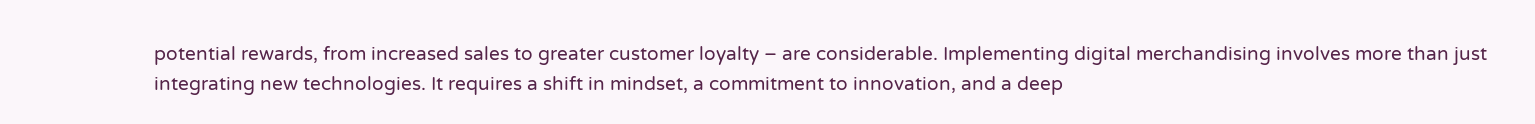potential rewards, from increased sales to greater customer loyalty – are considerable. Implementing digital merchandising involves more than just integrating new technologies. It requires a shift in mindset, a commitment to innovation, and a deep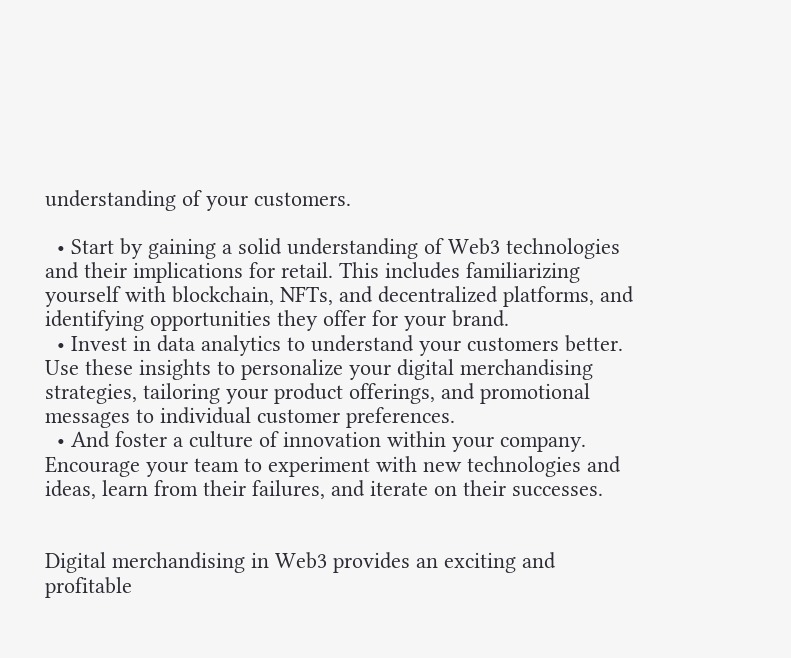understanding of your customers.

  • Start by gaining a solid understanding of Web3 technologies and their implications for retail. This includes familiarizing yourself with blockchain, NFTs, and decentralized platforms, and identifying opportunities they offer for your brand.
  • Invest in data analytics to understand your customers better. Use these insights to personalize your digital merchandising strategies, tailoring your product offerings, and promotional messages to individual customer preferences.
  • And foster a culture of innovation within your company. Encourage your team to experiment with new technologies and ideas, learn from their failures, and iterate on their successes.


Digital merchandising in Web3 provides an exciting and profitable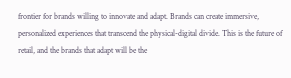frontier for brands willing to innovate and adapt. Brands can create immersive, personalized experiences that transcend the physical-digital divide. This is the future of retail, and the brands that adapt will be the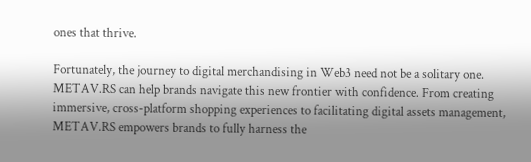ones that thrive.

Fortunately, the journey to digital merchandising in Web3 need not be a solitary one. METAV.RS can help brands navigate this new frontier with confidence. From creating immersive, cross-platform shopping experiences to facilitating digital assets management, METAV.RS empowers brands to fully harness the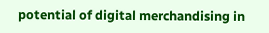potential of digital merchandising in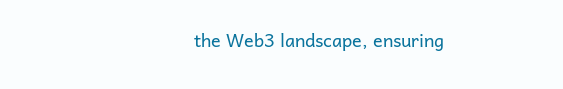the Web3 landscape, ensuring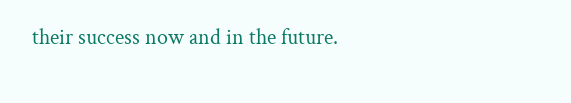their success now and in the future.